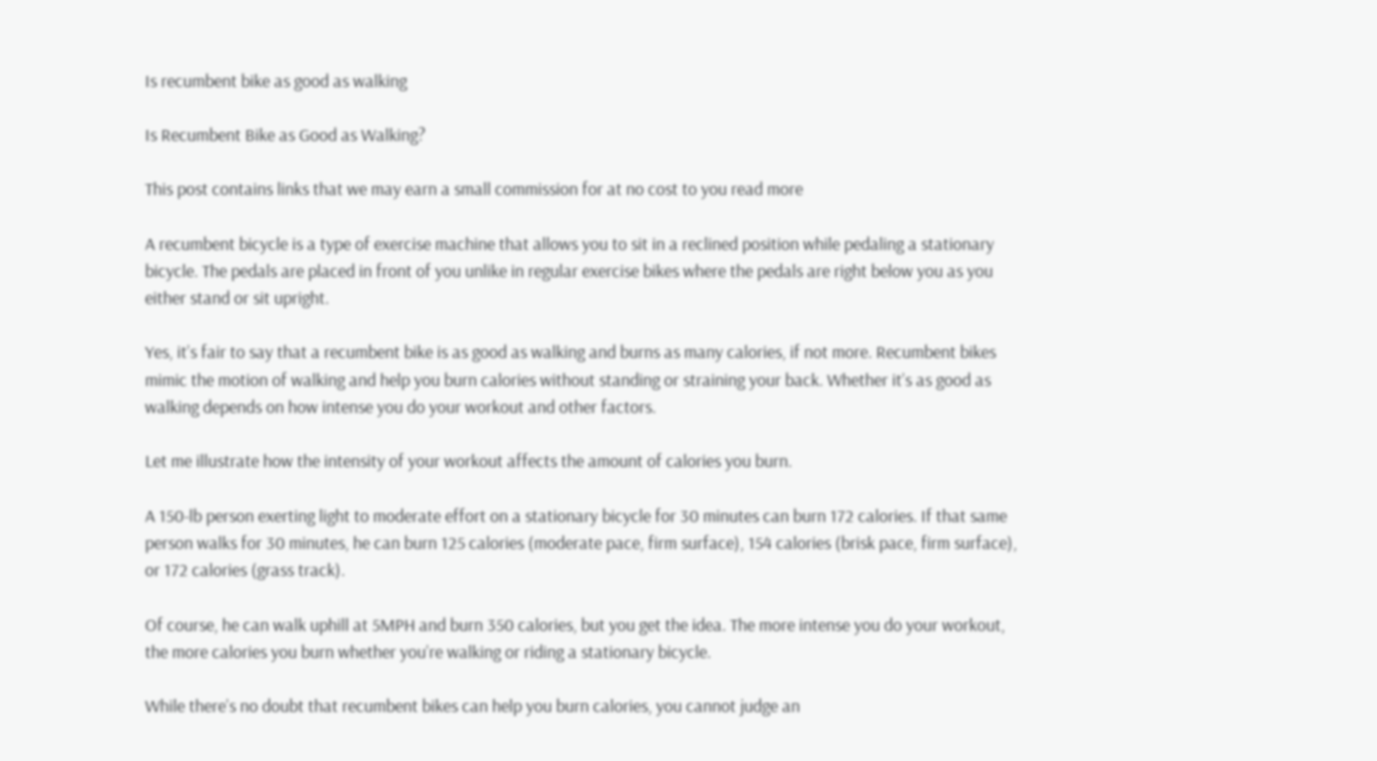Is recumbent bike as good as walking

Is Recumbent Bike as Good as Walking?

This post contains links that we may earn a small commission for at no cost to you read more

A recumbent bicycle is a type of exercise machine that allows you to sit in a reclined position while pedaling a stationary bicycle. The pedals are placed in front of you unlike in regular exercise bikes where the pedals are right below you as you either stand or sit upright.

Yes, it’s fair to say that a recumbent bike is as good as walking and burns as many calories, if not more. Recumbent bikes mimic the motion of walking and help you burn calories without standing or straining your back. Whether it’s as good as walking depends on how intense you do your workout and other factors.

Let me illustrate how the intensity of your workout affects the amount of calories you burn.

A 150-lb person exerting light to moderate effort on a stationary bicycle for 30 minutes can burn 172 calories. If that same person walks for 30 minutes, he can burn 125 calories (moderate pace, firm surface), 154 calories (brisk pace, firm surface), or 172 calories (grass track).

Of course, he can walk uphill at 5MPH and burn 350 calories, but you get the idea. The more intense you do your workout, the more calories you burn whether you’re walking or riding a stationary bicycle.

While there’s no doubt that recumbent bikes can help you burn calories, you cannot judge an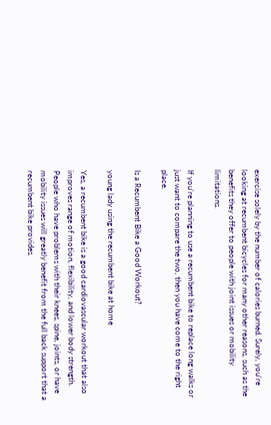exercise solely by the number of calories burned. Surely, you’re looking at recumbent bicycles for many other reasons, such as the benefits they offer to people with joint issues or mobility limitations.

If you’re planning to use a recumbent bike to replace long walks or just want to compare the two, then you have come to the right place.

Is a Recumbent Bike a Good Workout?

young lady using the recumbent bike at home

Yes, a recumbent bike is a good cardiovascular workout that also improves range of motion, flexibility, and lower body strength. People who have problems with their knees, spine, joints, or have mobility issues will greatly benefit from the full back support that a recumbent bike provides.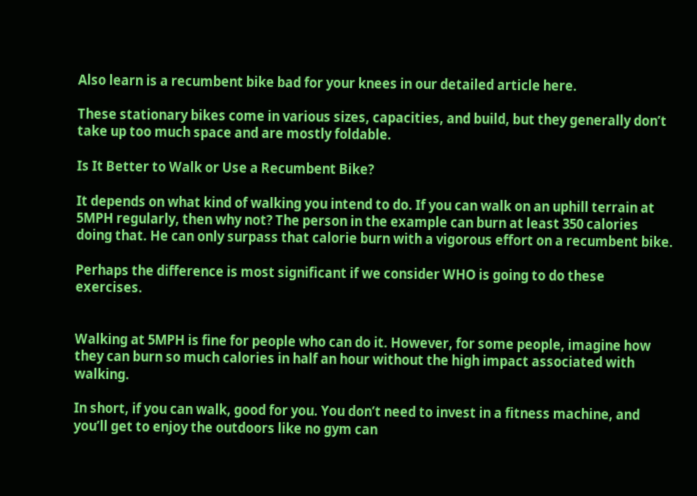Also learn is a recumbent bike bad for your knees in our detailed article here.

These stationary bikes come in various sizes, capacities, and build, but they generally don’t take up too much space and are mostly foldable.

Is It Better to Walk or Use a Recumbent Bike?

It depends on what kind of walking you intend to do. If you can walk on an uphill terrain at 5MPH regularly, then why not? The person in the example can burn at least 350 calories doing that. He can only surpass that calorie burn with a vigorous effort on a recumbent bike.

Perhaps the difference is most significant if we consider WHO is going to do these exercises.


Walking at 5MPH is fine for people who can do it. However, for some people, imagine how they can burn so much calories in half an hour without the high impact associated with walking.

In short, if you can walk, good for you. You don’t need to invest in a fitness machine, and you’ll get to enjoy the outdoors like no gym can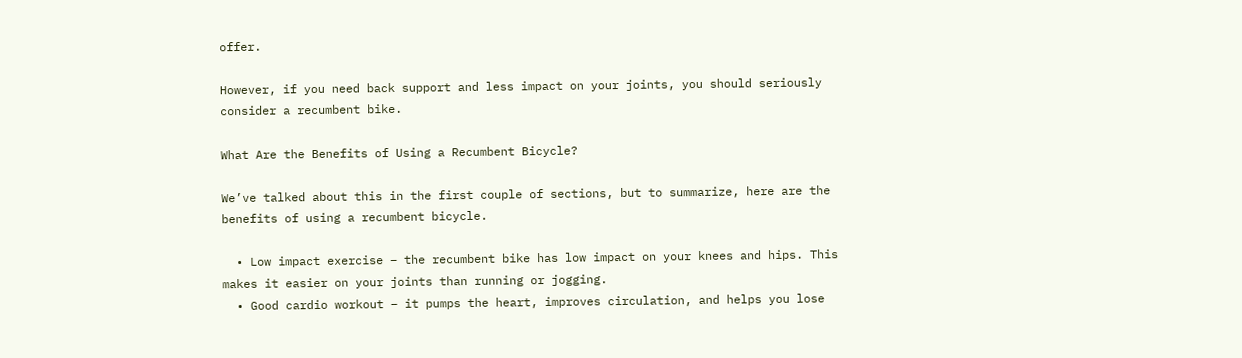offer.

However, if you need back support and less impact on your joints, you should seriously consider a recumbent bike.

What Are the Benefits of Using a Recumbent Bicycle?

We’ve talked about this in the first couple of sections, but to summarize, here are the benefits of using a recumbent bicycle.

  • Low impact exercise – the recumbent bike has low impact on your knees and hips. This makes it easier on your joints than running or jogging.
  • Good cardio workout – it pumps the heart, improves circulation, and helps you lose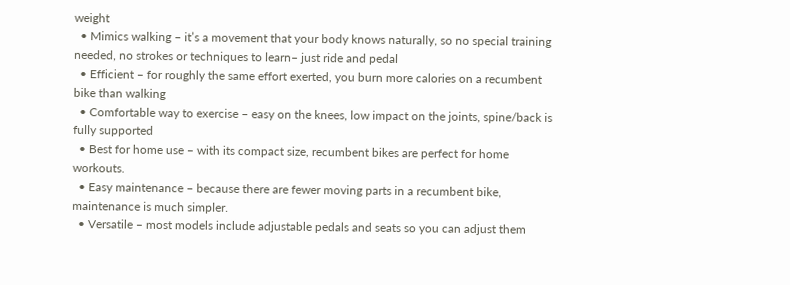weight
  • Mimics walking – it’s a movement that your body knows naturally, so no special training needed, no strokes or techniques to learn– just ride and pedal
  • Efficient – for roughly the same effort exerted, you burn more calories on a recumbent bike than walking
  • Comfortable way to exercise – easy on the knees, low impact on the joints, spine/back is fully supported
  • Best for home use – with its compact size, recumbent bikes are perfect for home workouts.
  • Easy maintenance – because there are fewer moving parts in a recumbent bike, maintenance is much simpler.
  • Versatile – most models include adjustable pedals and seats so you can adjust them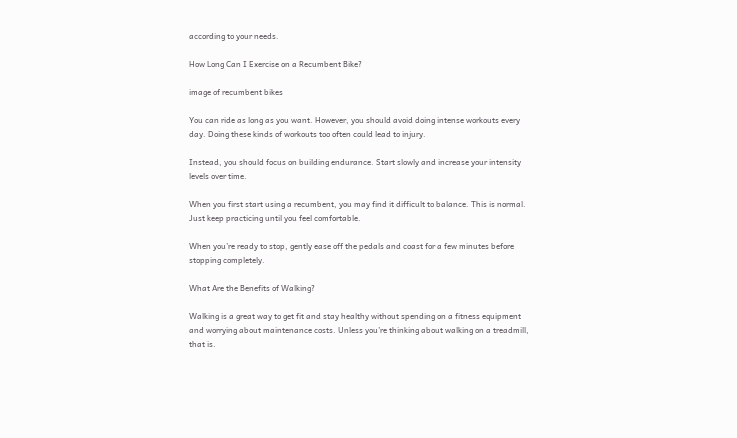according to your needs.

How Long Can I Exercise on a Recumbent Bike?

image of recumbent bikes

You can ride as long as you want. However, you should avoid doing intense workouts every day. Doing these kinds of workouts too often could lead to injury.

Instead, you should focus on building endurance. Start slowly and increase your intensity levels over time.

When you first start using a recumbent, you may find it difficult to balance. This is normal. Just keep practicing until you feel comfortable.

When you’re ready to stop, gently ease off the pedals and coast for a few minutes before stopping completely.

What Are the Benefits of Walking?

Walking is a great way to get fit and stay healthy without spending on a fitness equipment and worrying about maintenance costs. Unless you’re thinking about walking on a treadmill, that is.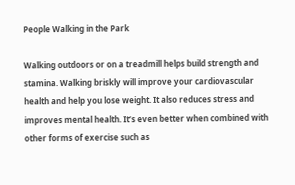People Walking in the Park

Walking outdoors or on a treadmill helps build strength and stamina. Walking briskly will improve your cardiovascular health and help you lose weight. It also reduces stress and improves mental health. It’s even better when combined with other forms of exercise such as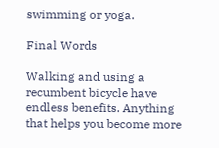swimming or yoga.

Final Words

Walking and using a recumbent bicycle have endless benefits. Anything that helps you become more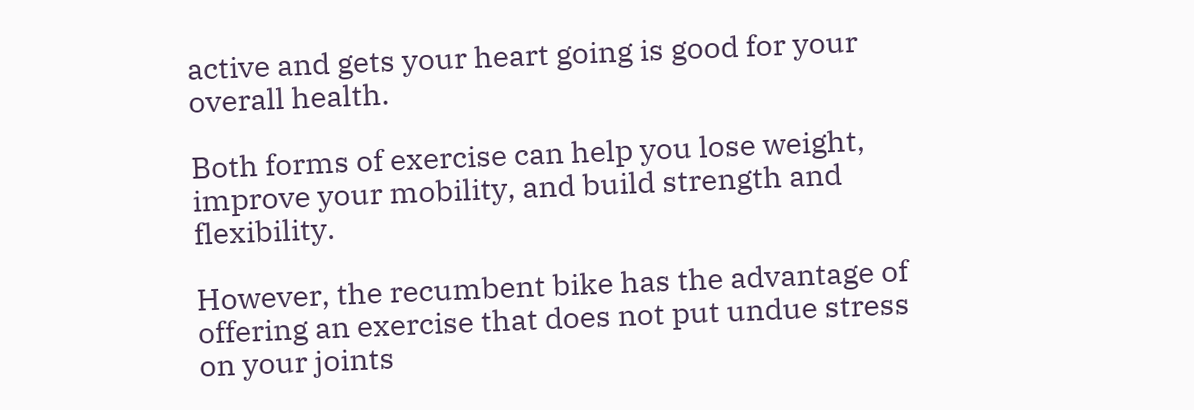active and gets your heart going is good for your overall health.

Both forms of exercise can help you lose weight, improve your mobility, and build strength and flexibility.

However, the recumbent bike has the advantage of offering an exercise that does not put undue stress on your joints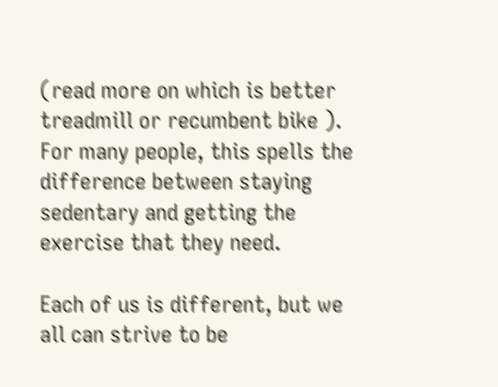(read more on which is better treadmill or recumbent bike ). For many people, this spells the difference between staying sedentary and getting the exercise that they need.

Each of us is different, but we all can strive to be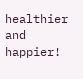healthier and happier!